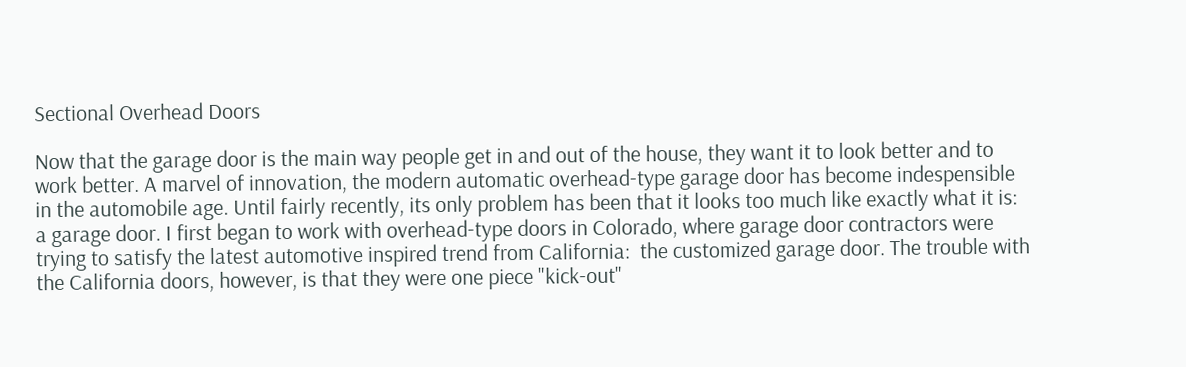Sectional Overhead Doors

Now that the garage door is the main way people get in and out of the house, they want it to look better and to work better. A marvel of innovation, the modern automatic overhead-type garage door has become indespensible in the automobile age. Until fairly recently, its only problem has been that it looks too much like exactly what it is:  a garage door. I first began to work with overhead-type doors in Colorado, where garage door contractors were trying to satisfy the latest automotive inspired trend from California:  the customized garage door. The trouble with the California doors, however, is that they were one piece "kick-out"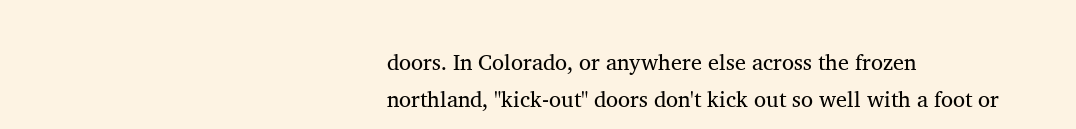doors. In Colorado, or anywhere else across the frozen northland, "kick-out" doors don't kick out so well with a foot or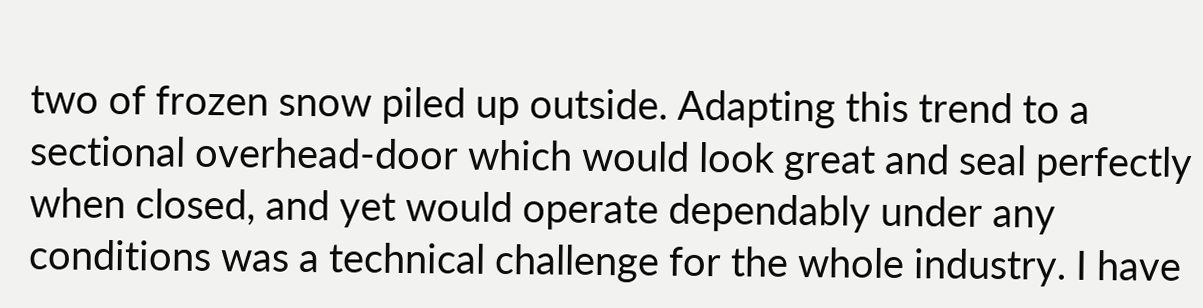two of frozen snow piled up outside. Adapting this trend to a sectional overhead-door which would look great and seal perfectly when closed, and yet would operate dependably under any conditions was a technical challenge for the whole industry. I have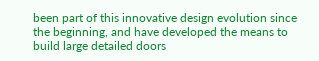been part of this innovative design evolution since the beginning, and have developed the means to build large detailed doors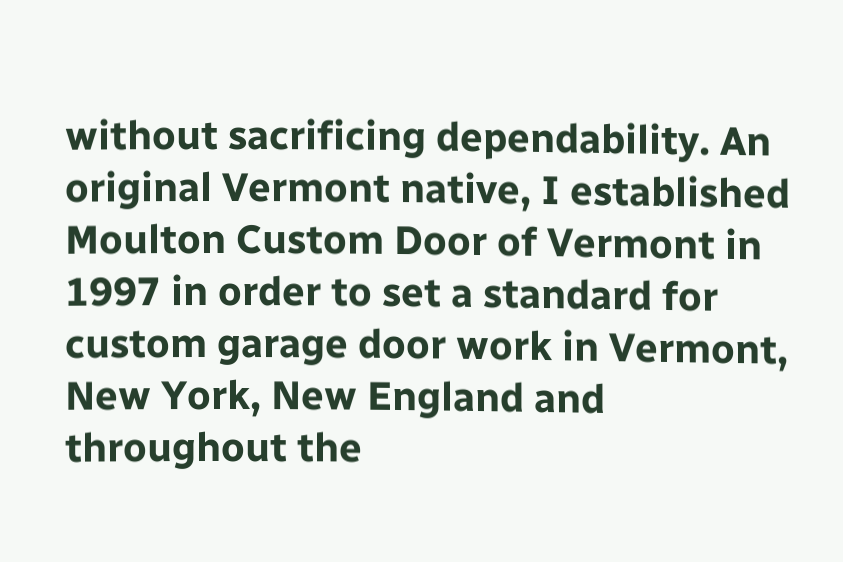without sacrificing dependability. An original Vermont native, I established Moulton Custom Door of Vermont in 1997 in order to set a standard for custom garage door work in Vermont, New York, New England and throughout the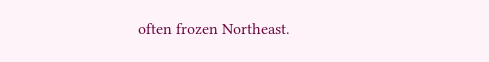often frozen Northeast.